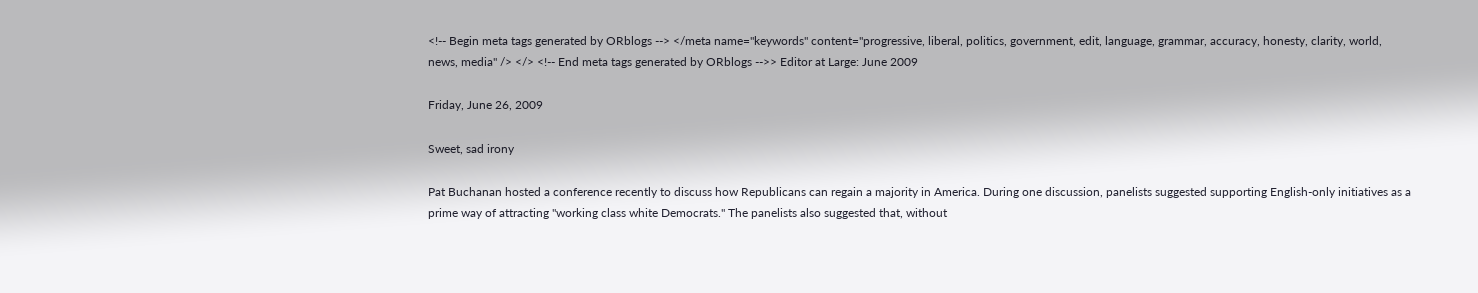<!-- Begin meta tags generated by ORblogs --> </meta name="keywords" content="progressive, liberal, politics, government, edit, language, grammar, accuracy, honesty, clarity, world, news, media" /> </> <!-- End meta tags generated by ORblogs -->> Editor at Large: June 2009

Friday, June 26, 2009

Sweet, sad irony

Pat Buchanan hosted a conference recently to discuss how Republicans can regain a majority in America. During one discussion, panelists suggested supporting English-only initiatives as a prime way of attracting "working class white Democrats." The panelists also suggested that, without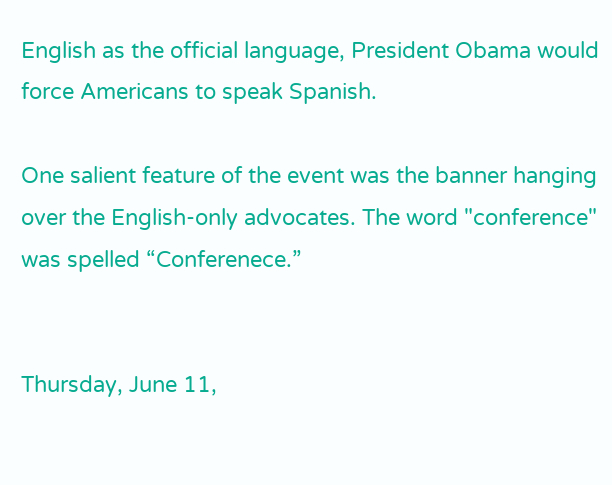English as the official language, President Obama would force Americans to speak Spanish.

One salient feature of the event was the banner hanging over the English-only advocates. The word "conference" was spelled “Conferenece.”


Thursday, June 11,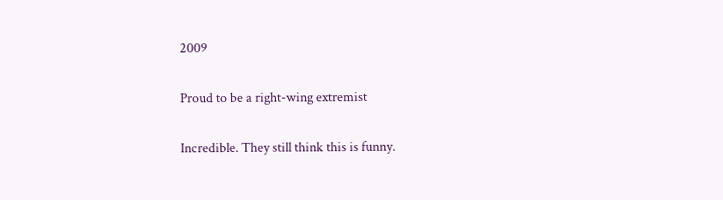2009

Proud to be a right-wing extremist

Incredible. They still think this is funny.